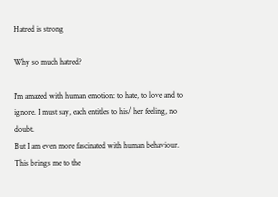Hatred is strong

Why so much hatred?

I'm amazed with human emotion: to hate, to love and to ignore. I must say, each entitles to his/ her feeling, no doubt.
But I am even more fascinated with human behaviour.
This brings me to the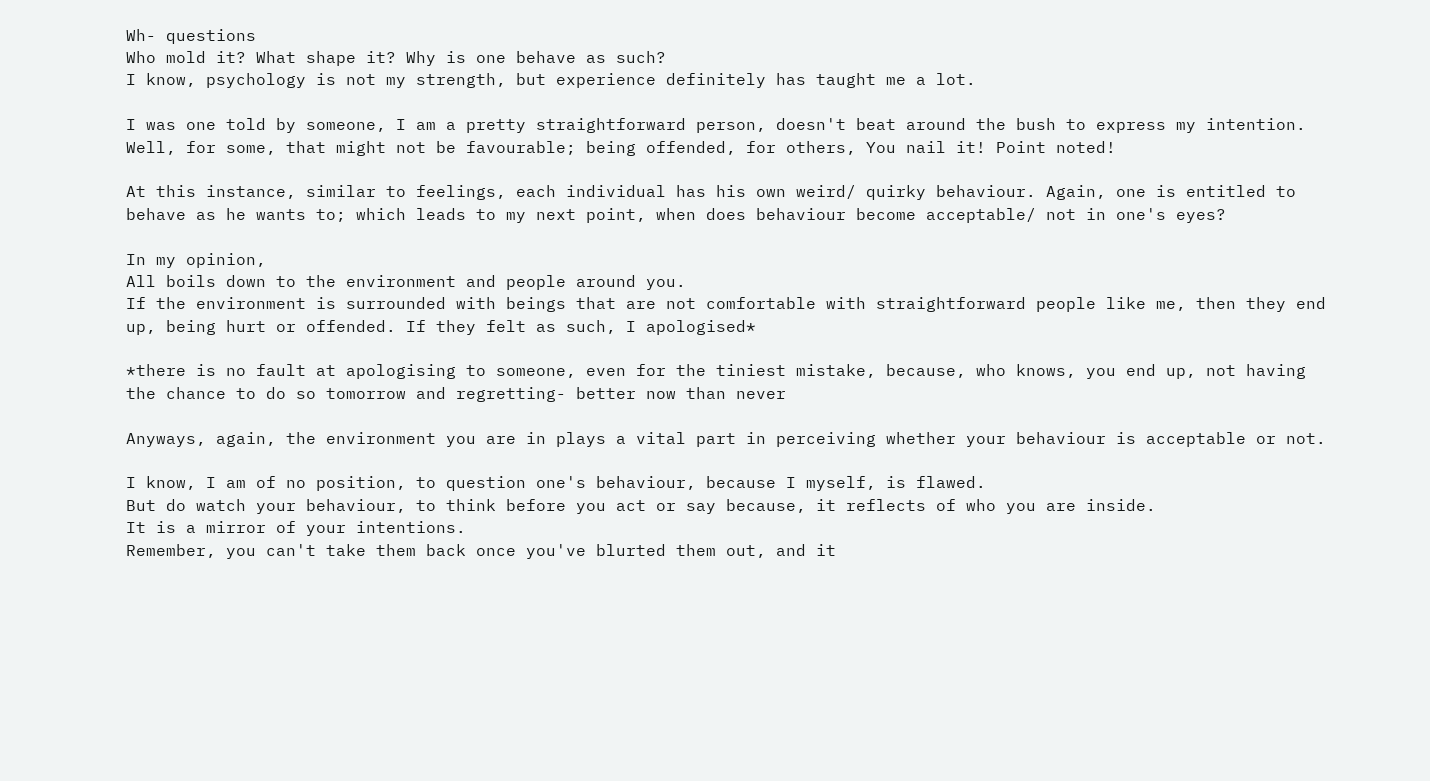Wh- questions
Who mold it? What shape it? Why is one behave as such?
I know, psychology is not my strength, but experience definitely has taught me a lot.

I was one told by someone, I am a pretty straightforward person, doesn't beat around the bush to express my intention. Well, for some, that might not be favourable; being offended, for others, You nail it! Point noted!

At this instance, similar to feelings, each individual has his own weird/ quirky behaviour. Again, one is entitled to behave as he wants to; which leads to my next point, when does behaviour become acceptable/ not in one's eyes?

In my opinion,
All boils down to the environment and people around you.
If the environment is surrounded with beings that are not comfortable with straightforward people like me, then they end up, being hurt or offended. If they felt as such, I apologised*

*there is no fault at apologising to someone, even for the tiniest mistake, because, who knows, you end up, not having the chance to do so tomorrow and regretting- better now than never

Anyways, again, the environment you are in plays a vital part in perceiving whether your behaviour is acceptable or not.

I know, I am of no position, to question one's behaviour, because I myself, is flawed.
But do watch your behaviour, to think before you act or say because, it reflects of who you are inside.
It is a mirror of your intentions.
Remember, you can't take them back once you've blurted them out, and it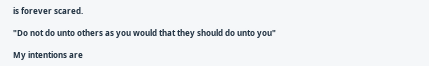is forever scared.

"Do not do unto others as you would that they should do unto you"

My intentions are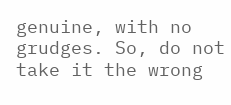genuine, with no grudges. So, do not take it the wrong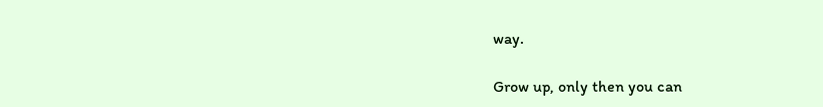way.

Grow up, only then you can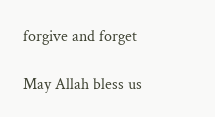forgive and forget

May Allah bless us